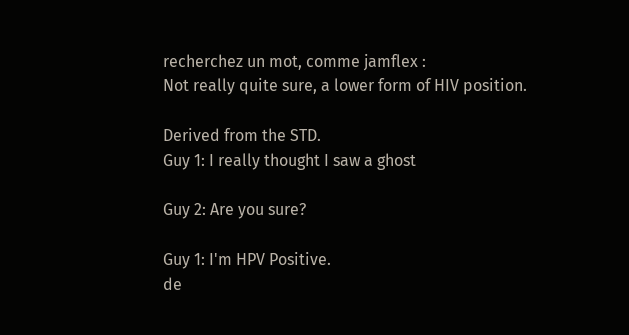recherchez un mot, comme jamflex :
Not really quite sure, a lower form of HIV position.

Derived from the STD.
Guy 1: I really thought I saw a ghost

Guy 2: Are you sure?

Guy 1: I'm HPV Positive.
de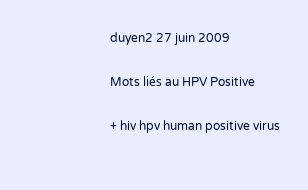duyen2 27 juin 2009

Mots liés au HPV Positive

+ hiv hpv human positive virus